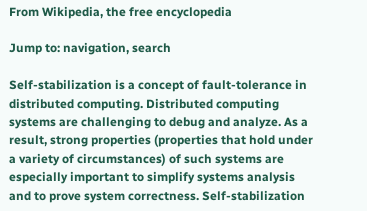From Wikipedia, the free encyclopedia

Jump to: navigation, search

Self-stabilization is a concept of fault-tolerance in distributed computing. Distributed computing systems are challenging to debug and analyze. As a result, strong properties (properties that hold under a variety of circumstances) of such systems are especially important to simplify systems analysis and to prove system correctness. Self-stabilization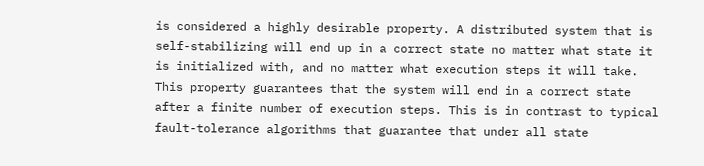is considered a highly desirable property. A distributed system that is self-stabilizing will end up in a correct state no matter what state it is initialized with, and no matter what execution steps it will take. This property guarantees that the system will end in a correct state after a finite number of execution steps. This is in contrast to typical fault-tolerance algorithms that guarantee that under all state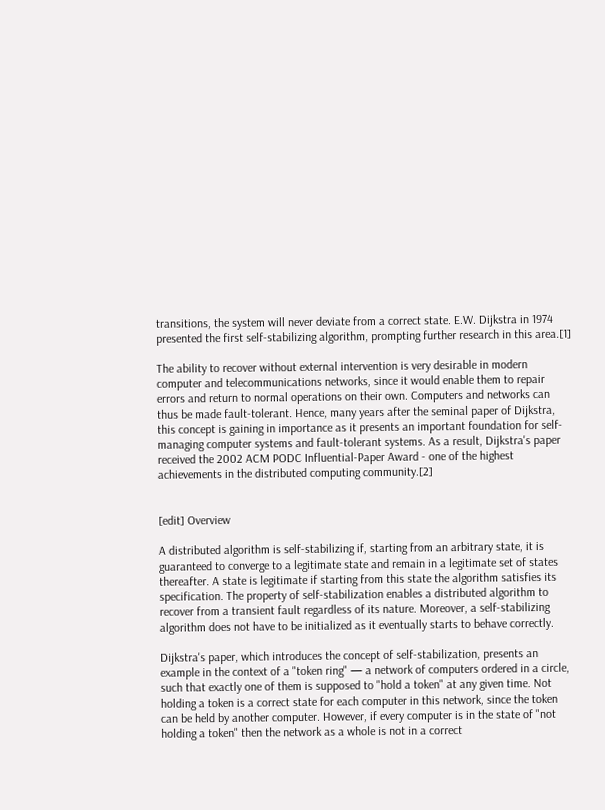transitions, the system will never deviate from a correct state. E.W. Dijkstra in 1974 presented the first self-stabilizing algorithm, prompting further research in this area.[1]

The ability to recover without external intervention is very desirable in modern computer and telecommunications networks, since it would enable them to repair errors and return to normal operations on their own. Computers and networks can thus be made fault-tolerant. Hence, many years after the seminal paper of Dijkstra, this concept is gaining in importance as it presents an important foundation for self-managing computer systems and fault-tolerant systems. As a result, Dijkstra's paper received the 2002 ACM PODC Influential-Paper Award - one of the highest achievements in the distributed computing community.[2]


[edit] Overview

A distributed algorithm is self-stabilizing if, starting from an arbitrary state, it is guaranteed to converge to a legitimate state and remain in a legitimate set of states thereafter. A state is legitimate if starting from this state the algorithm satisfies its specification. The property of self-stabilization enables a distributed algorithm to recover from a transient fault regardless of its nature. Moreover, a self-stabilizing algorithm does not have to be initialized as it eventually starts to behave correctly.

Dijkstra's paper, which introduces the concept of self-stabilization, presents an example in the context of a "token ring" — a network of computers ordered in a circle, such that exactly one of them is supposed to "hold a token" at any given time. Not holding a token is a correct state for each computer in this network, since the token can be held by another computer. However, if every computer is in the state of "not holding a token" then the network as a whole is not in a correct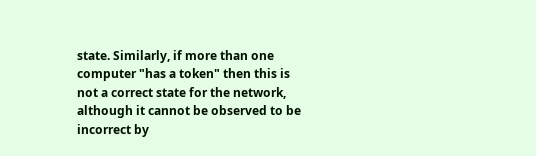state. Similarly, if more than one computer "has a token" then this is not a correct state for the network, although it cannot be observed to be incorrect by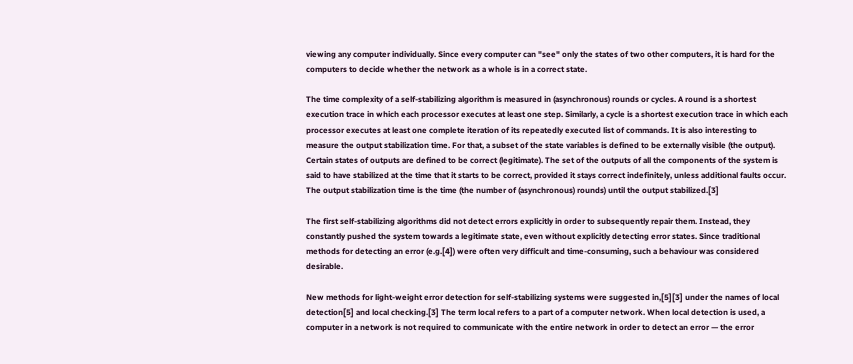viewing any computer individually. Since every computer can "see" only the states of two other computers, it is hard for the computers to decide whether the network as a whole is in a correct state.

The time complexity of a self-stabilizing algorithm is measured in (asynchronous) rounds or cycles. A round is a shortest execution trace in which each processor executes at least one step. Similarly, a cycle is a shortest execution trace in which each processor executes at least one complete iteration of its repeatedly executed list of commands. It is also interesting to measure the output stabilization time. For that, a subset of the state variables is defined to be externally visible (the output). Certain states of outputs are defined to be correct (legitimate). The set of the outputs of all the components of the system is said to have stabilized at the time that it starts to be correct, provided it stays correct indefinitely, unless additional faults occur. The output stabilization time is the time (the number of (asynchronous) rounds) until the output stabilized.[3]

The first self-stabilizing algorithms did not detect errors explicitly in order to subsequently repair them. Instead, they constantly pushed the system towards a legitimate state, even without explicitly detecting error states. Since traditional methods for detecting an error (e.g.[4]) were often very difficult and time-consuming, such a behaviour was considered desirable.

New methods for light-weight error detection for self-stabilizing systems were suggested in,[5][3] under the names of local detection[5] and local checking.[3] The term local refers to a part of a computer network. When local detection is used, a computer in a network is not required to communicate with the entire network in order to detect an error — the error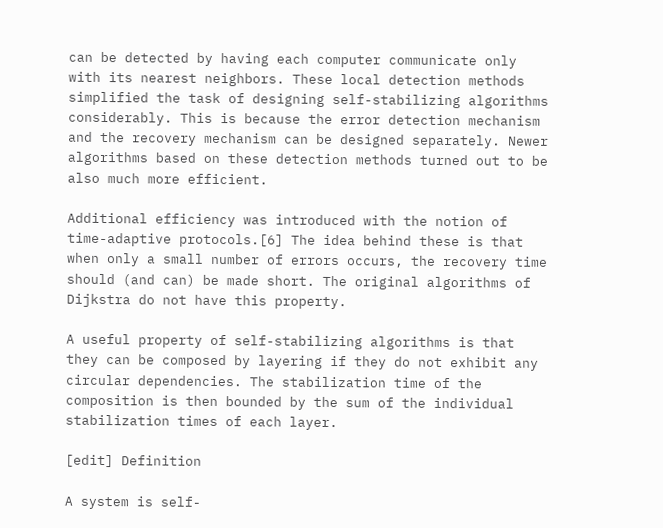can be detected by having each computer communicate only with its nearest neighbors. These local detection methods simplified the task of designing self-stabilizing algorithms considerably. This is because the error detection mechanism and the recovery mechanism can be designed separately. Newer algorithms based on these detection methods turned out to be also much more efficient.

Additional efficiency was introduced with the notion of time-adaptive protocols.[6] The idea behind these is that when only a small number of errors occurs, the recovery time should (and can) be made short. The original algorithms of Dijkstra do not have this property.

A useful property of self-stabilizing algorithms is that they can be composed by layering if they do not exhibit any circular dependencies. The stabilization time of the composition is then bounded by the sum of the individual stabilization times of each layer.

[edit] Definition

A system is self-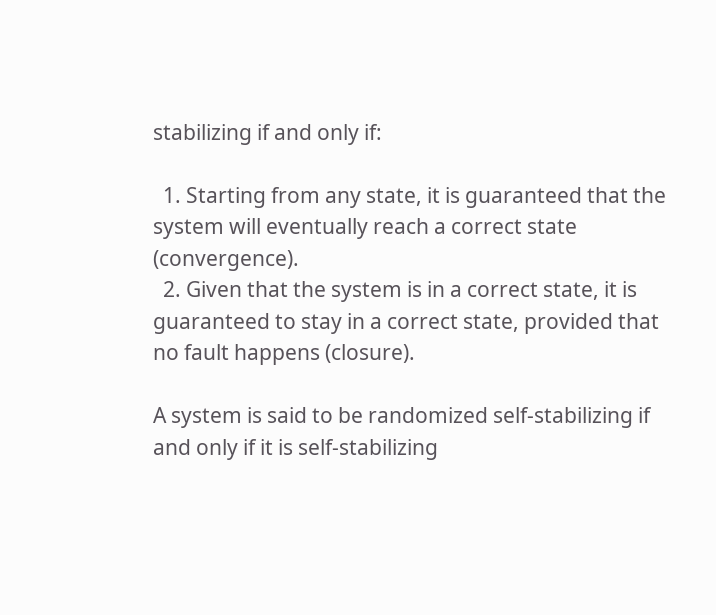stabilizing if and only if:

  1. Starting from any state, it is guaranteed that the system will eventually reach a correct state (convergence).
  2. Given that the system is in a correct state, it is guaranteed to stay in a correct state, provided that no fault happens (closure).

A system is said to be randomized self-stabilizing if and only if it is self-stabilizing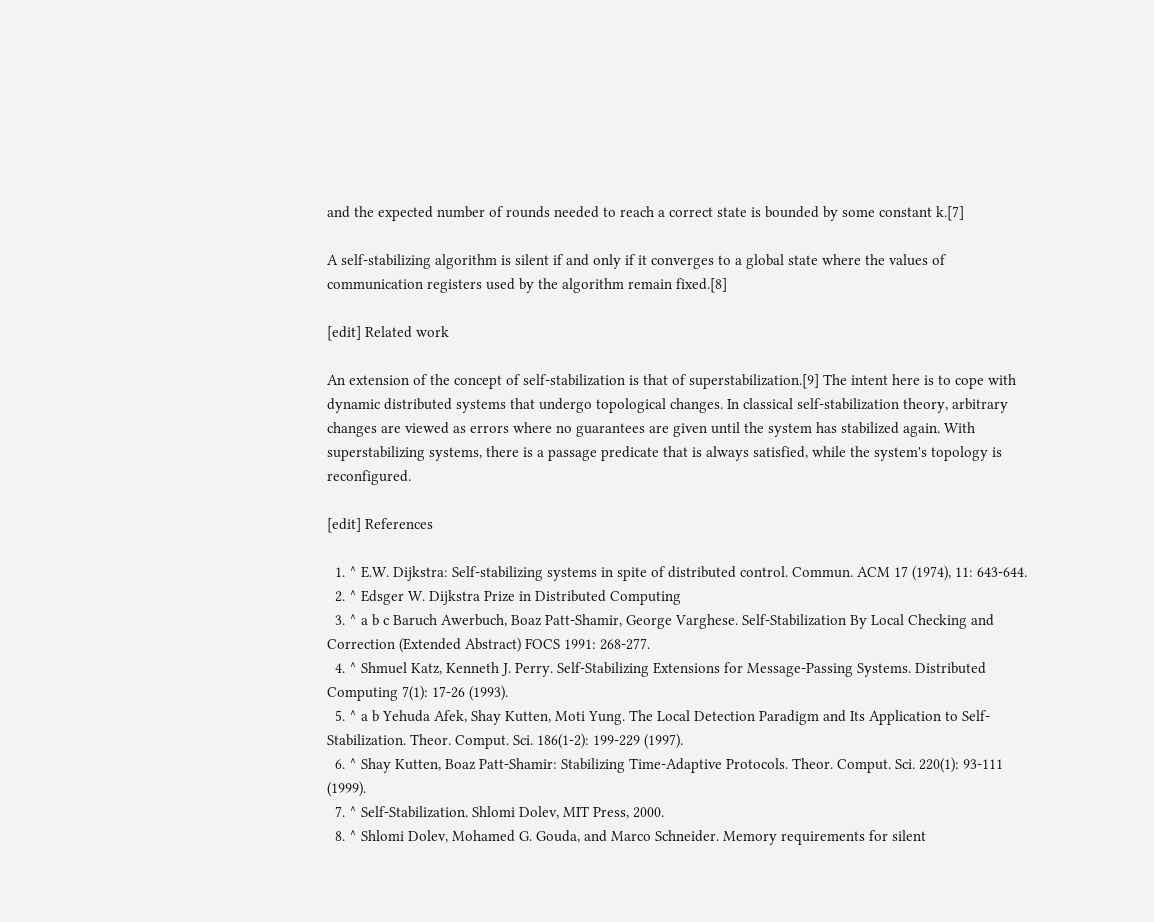and the expected number of rounds needed to reach a correct state is bounded by some constant k.[7]

A self-stabilizing algorithm is silent if and only if it converges to a global state where the values of communication registers used by the algorithm remain fixed.[8]

[edit] Related work

An extension of the concept of self-stabilization is that of superstabilization.[9] The intent here is to cope with dynamic distributed systems that undergo topological changes. In classical self-stabilization theory, arbitrary changes are viewed as errors where no guarantees are given until the system has stabilized again. With superstabilizing systems, there is a passage predicate that is always satisfied, while the system's topology is reconfigured.

[edit] References

  1. ^ E.W. Dijkstra: Self-stabilizing systems in spite of distributed control. Commun. ACM 17 (1974), 11: 643-644.
  2. ^ Edsger W. Dijkstra Prize in Distributed Computing
  3. ^ a b c Baruch Awerbuch, Boaz Patt-Shamir, George Varghese. Self-Stabilization By Local Checking and Correction (Extended Abstract) FOCS 1991: 268-277.
  4. ^ Shmuel Katz, Kenneth J. Perry. Self-Stabilizing Extensions for Message-Passing Systems. Distributed Computing 7(1): 17-26 (1993).
  5. ^ a b Yehuda Afek, Shay Kutten, Moti Yung. The Local Detection Paradigm and Its Application to Self-Stabilization. Theor. Comput. Sci. 186(1-2): 199-229 (1997).
  6. ^ Shay Kutten, Boaz Patt-Shamir: Stabilizing Time-Adaptive Protocols. Theor. Comput. Sci. 220(1): 93-111 (1999).
  7. ^ Self-Stabilization. Shlomi Dolev, MIT Press, 2000.
  8. ^ Shlomi Dolev, Mohamed G. Gouda, and Marco Schneider. Memory requirements for silent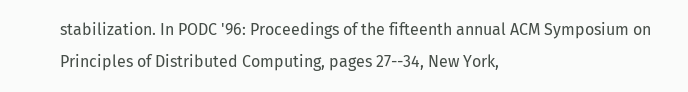stabilization. In PODC '96: Proceedings of the fifteenth annual ACM Symposium on Principles of Distributed Computing, pages 27--34, New York,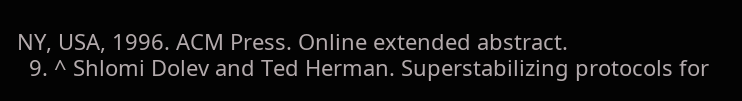NY, USA, 1996. ACM Press. Online extended abstract.
  9. ^ Shlomi Dolev and Ted Herman. Superstabilizing protocols for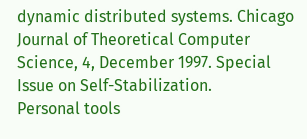dynamic distributed systems. Chicago Journal of Theoretical Computer Science, 4, December 1997. Special Issue on Self-Stabilization.
Personal tools